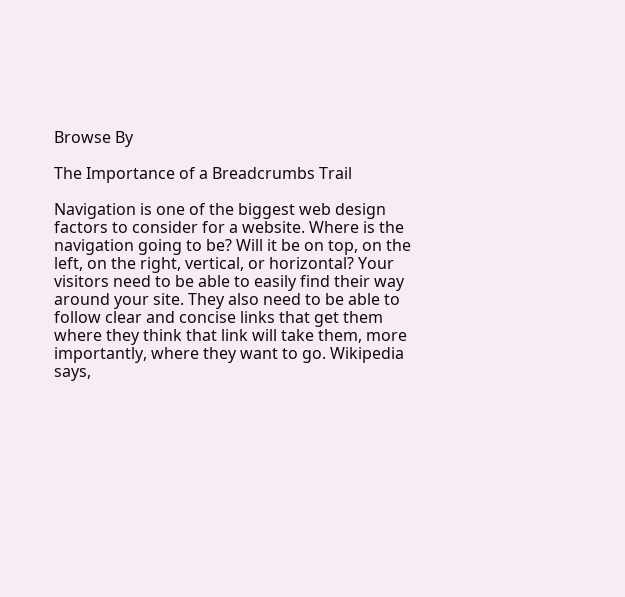Browse By

The Importance of a Breadcrumbs Trail

Navigation is one of the biggest web design factors to consider for a website. Where is the navigation going to be? Will it be on top, on the left, on the right, vertical, or horizontal? Your visitors need to be able to easily find their way around your site. They also need to be able to follow clear and concise links that get them where they think that link will take them, more importantly, where they want to go. Wikipedia says,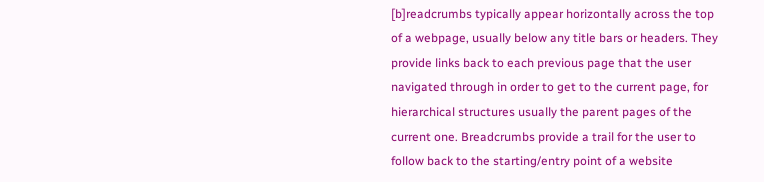[b]readcrumbs typically appear horizontally across the top of a webpage, usually below any title bars or headers. They provide links back to each previous page that the user navigated through in order to get to the current page, for hierarchical structures usually the parent pages of the current one. Breadcrumbs provide a trail for the user to follow back to the starting/entry point of a website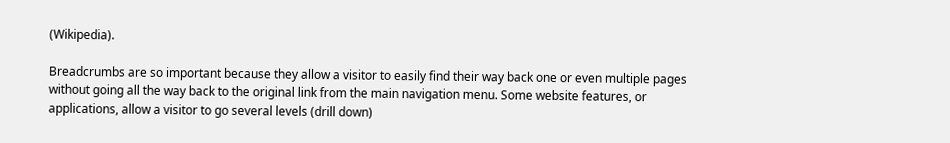(Wikipedia).

Breadcrumbs are so important because they allow a visitor to easily find their way back one or even multiple pages without going all the way back to the original link from the main navigation menu. Some website features, or applications, allow a visitor to go several levels (drill down)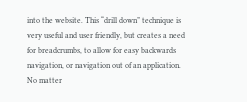into the website. This “drill down” technique is very useful and user friendly, but creates a need for breadcrumbs, to allow for easy backwards navigation, or navigation out of an application. No matter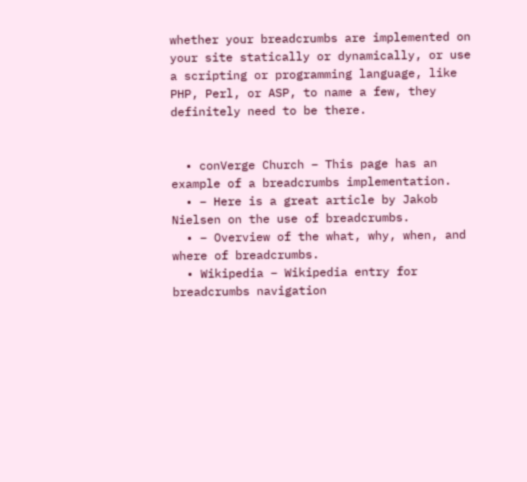whether your breadcrumbs are implemented on your site statically or dynamically, or use a scripting or programming language, like PHP, Perl, or ASP, to name a few, they definitely need to be there.


  • conVerge Church – This page has an example of a breadcrumbs implementation.
  • – Here is a great article by Jakob Nielsen on the use of breadcrumbs.
  • – Overview of the what, why, when, and where of breadcrumbs.
  • Wikipedia – Wikipedia entry for breadcrumbs navigation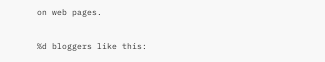on web pages.

%d bloggers like this: